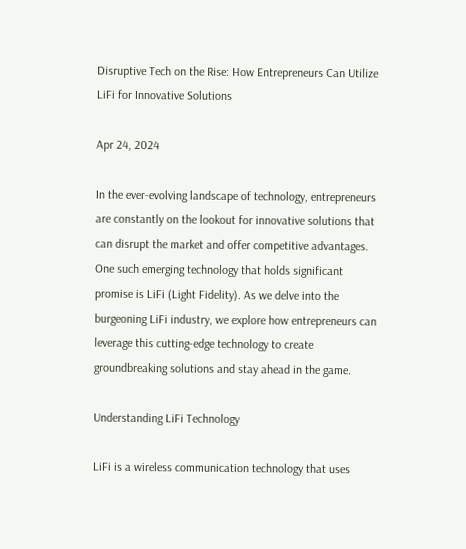Disruptive Tech on the Rise: How Entrepreneurs Can Utilize LiFi for Innovative Solutions

Apr 24, 2024

In the ever-evolving landscape of technology, entrepreneurs are constantly on the lookout for innovative solutions that can disrupt the market and offer competitive advantages. One such emerging technology that holds significant promise is LiFi (Light Fidelity). As we delve into the burgeoning LiFi industry, we explore how entrepreneurs can leverage this cutting-edge technology to create groundbreaking solutions and stay ahead in the game.

Understanding LiFi Technology

LiFi is a wireless communication technology that uses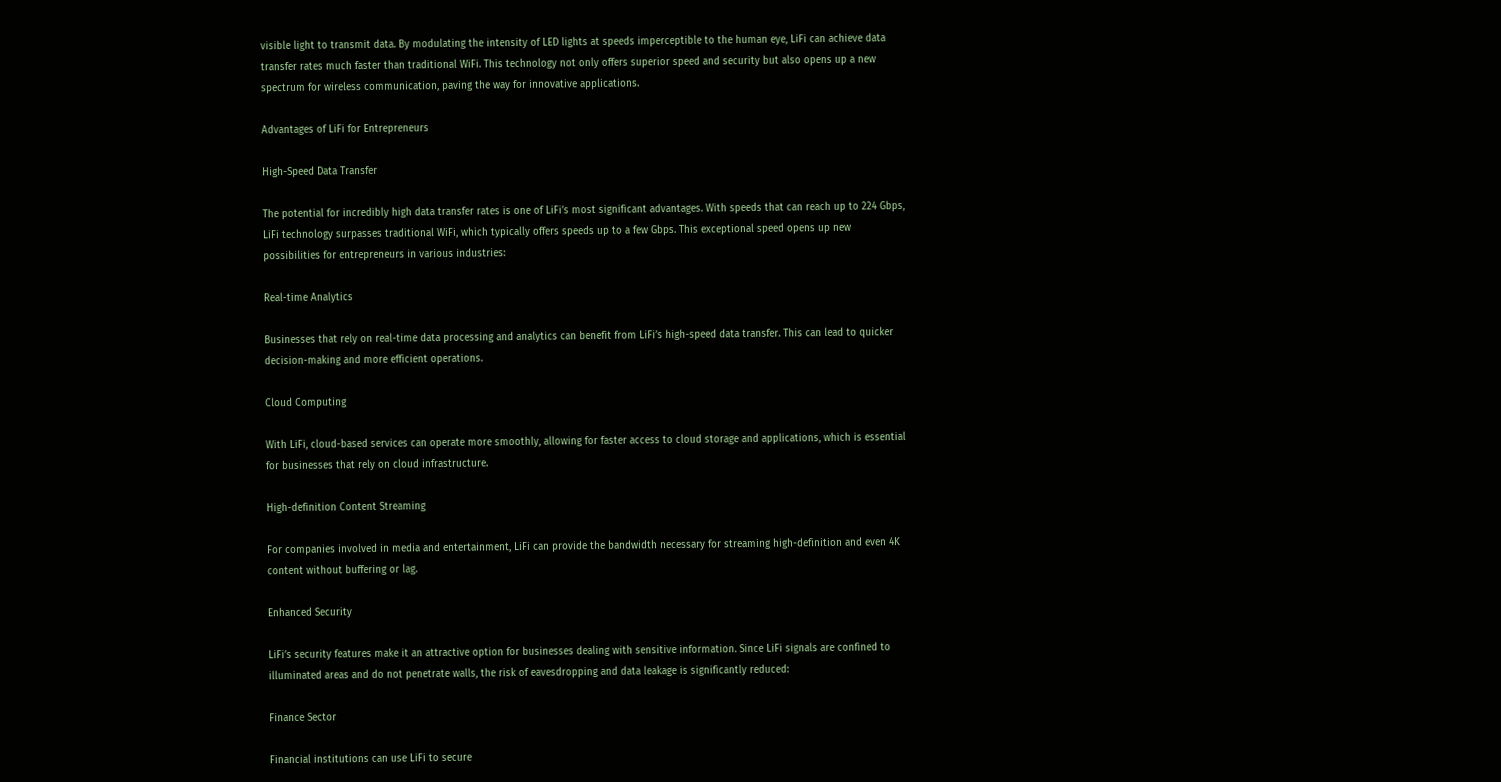visible light to transmit data. By modulating the intensity of LED lights at speeds imperceptible to the human eye, LiFi can achieve data transfer rates much faster than traditional WiFi. This technology not only offers superior speed and security but also opens up a new spectrum for wireless communication, paving the way for innovative applications.

Advantages of LiFi for Entrepreneurs

High-Speed Data Transfer

The potential for incredibly high data transfer rates is one of LiFi’s most significant advantages. With speeds that can reach up to 224 Gbps, LiFi technology surpasses traditional WiFi, which typically offers speeds up to a few Gbps. This exceptional speed opens up new possibilities for entrepreneurs in various industries:

Real-time Analytics

Businesses that rely on real-time data processing and analytics can benefit from LiFi’s high-speed data transfer. This can lead to quicker decision-making and more efficient operations.

Cloud Computing

With LiFi, cloud-based services can operate more smoothly, allowing for faster access to cloud storage and applications, which is essential for businesses that rely on cloud infrastructure.

High-definition Content Streaming

For companies involved in media and entertainment, LiFi can provide the bandwidth necessary for streaming high-definition and even 4K content without buffering or lag.

Enhanced Security

LiFi’s security features make it an attractive option for businesses dealing with sensitive information. Since LiFi signals are confined to illuminated areas and do not penetrate walls, the risk of eavesdropping and data leakage is significantly reduced:

Finance Sector

Financial institutions can use LiFi to secure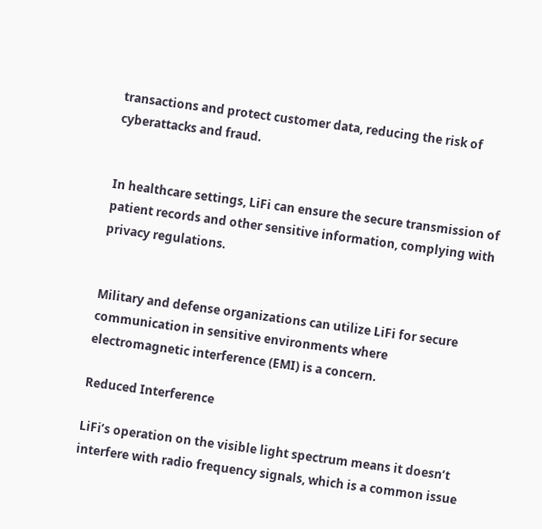transactions and protect customer data, reducing the risk of cyberattacks and fraud.


In healthcare settings, LiFi can ensure the secure transmission of patient records and other sensitive information, complying with privacy regulations.


Military and defense organizations can utilize LiFi for secure communication in sensitive environments where electromagnetic interference (EMI) is a concern.

Reduced Interference

LiFi’s operation on the visible light spectrum means it doesn’t interfere with radio frequency signals, which is a common issue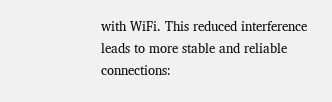with WiFi. This reduced interference leads to more stable and reliable connections: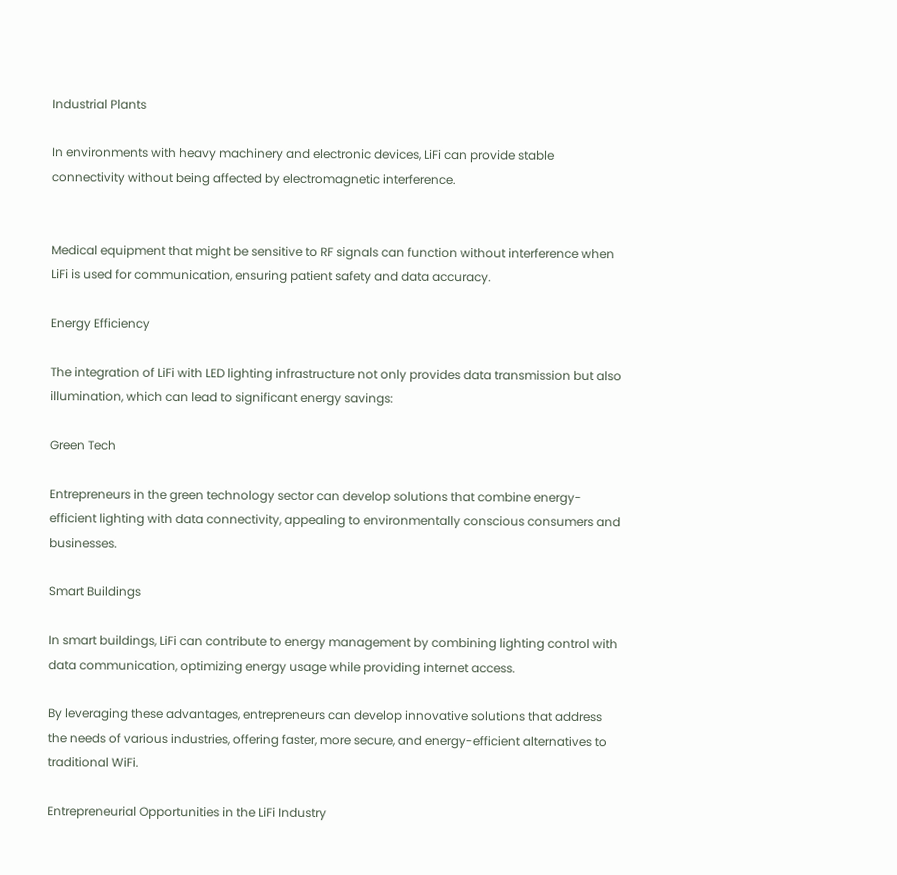Industrial Plants

In environments with heavy machinery and electronic devices, LiFi can provide stable connectivity without being affected by electromagnetic interference.


Medical equipment that might be sensitive to RF signals can function without interference when LiFi is used for communication, ensuring patient safety and data accuracy.

Energy Efficiency

The integration of LiFi with LED lighting infrastructure not only provides data transmission but also illumination, which can lead to significant energy savings:

Green Tech

Entrepreneurs in the green technology sector can develop solutions that combine energy-efficient lighting with data connectivity, appealing to environmentally conscious consumers and businesses.

Smart Buildings

In smart buildings, LiFi can contribute to energy management by combining lighting control with data communication, optimizing energy usage while providing internet access.

By leveraging these advantages, entrepreneurs can develop innovative solutions that address the needs of various industries, offering faster, more secure, and energy-efficient alternatives to traditional WiFi.

Entrepreneurial Opportunities in the LiFi Industry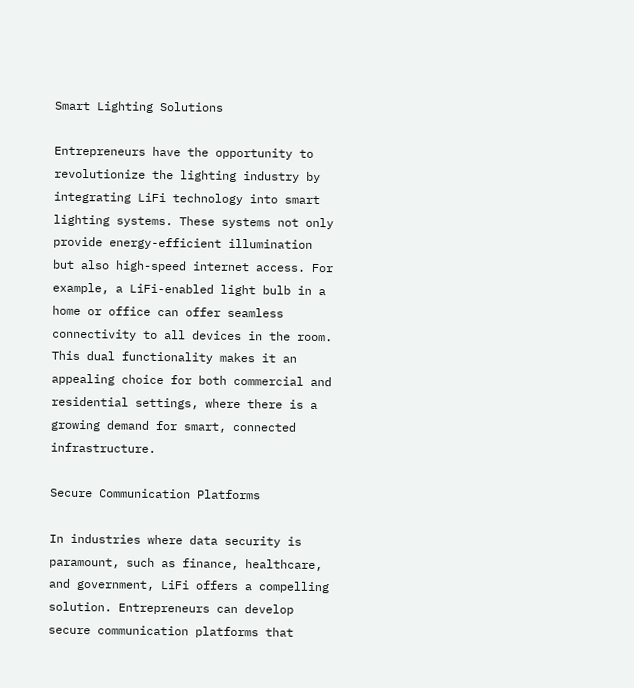Smart Lighting Solutions

Entrepreneurs have the opportunity to revolutionize the lighting industry by integrating LiFi technology into smart lighting systems. These systems not only provide energy-efficient illumination but also high-speed internet access. For example, a LiFi-enabled light bulb in a home or office can offer seamless connectivity to all devices in the room. This dual functionality makes it an appealing choice for both commercial and residential settings, where there is a growing demand for smart, connected infrastructure.

Secure Communication Platforms

In industries where data security is paramount, such as finance, healthcare, and government, LiFi offers a compelling solution. Entrepreneurs can develop secure communication platforms that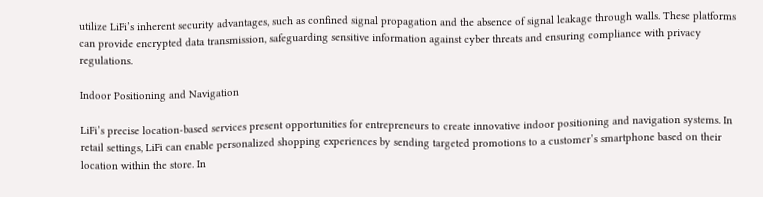utilize LiFi’s inherent security advantages, such as confined signal propagation and the absence of signal leakage through walls. These platforms can provide encrypted data transmission, safeguarding sensitive information against cyber threats and ensuring compliance with privacy regulations.

Indoor Positioning and Navigation

LiFi’s precise location-based services present opportunities for entrepreneurs to create innovative indoor positioning and navigation systems. In retail settings, LiFi can enable personalized shopping experiences by sending targeted promotions to a customer’s smartphone based on their location within the store. In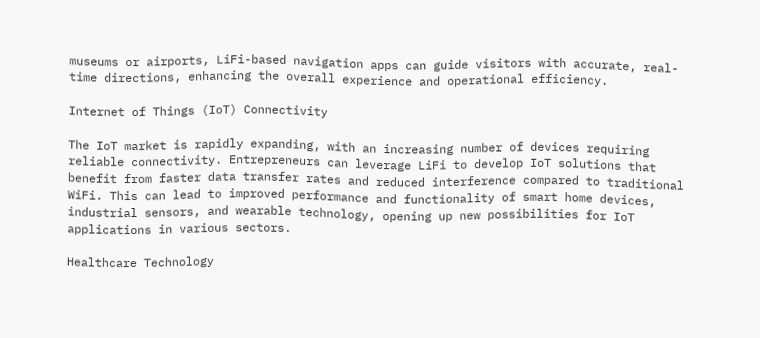museums or airports, LiFi-based navigation apps can guide visitors with accurate, real-time directions, enhancing the overall experience and operational efficiency.

Internet of Things (IoT) Connectivity

The IoT market is rapidly expanding, with an increasing number of devices requiring reliable connectivity. Entrepreneurs can leverage LiFi to develop IoT solutions that benefit from faster data transfer rates and reduced interference compared to traditional WiFi. This can lead to improved performance and functionality of smart home devices, industrial sensors, and wearable technology, opening up new possibilities for IoT applications in various sectors.

Healthcare Technology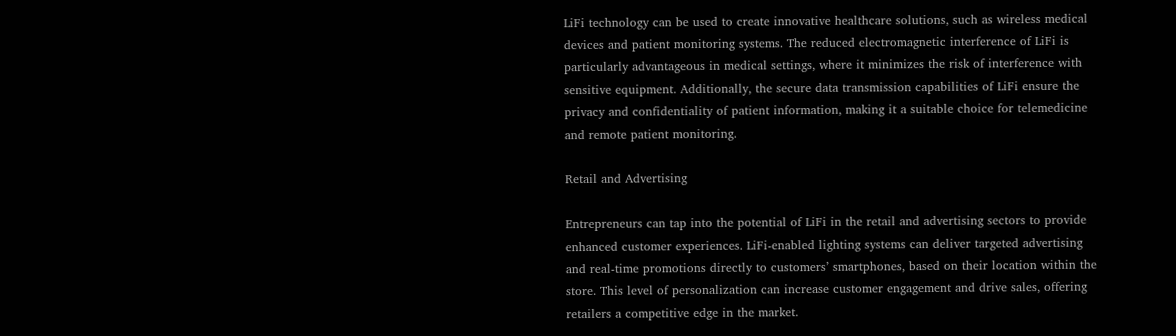LiFi technology can be used to create innovative healthcare solutions, such as wireless medical devices and patient monitoring systems. The reduced electromagnetic interference of LiFi is particularly advantageous in medical settings, where it minimizes the risk of interference with sensitive equipment. Additionally, the secure data transmission capabilities of LiFi ensure the privacy and confidentiality of patient information, making it a suitable choice for telemedicine and remote patient monitoring.

Retail and Advertising

Entrepreneurs can tap into the potential of LiFi in the retail and advertising sectors to provide enhanced customer experiences. LiFi-enabled lighting systems can deliver targeted advertising and real-time promotions directly to customers’ smartphones, based on their location within the store. This level of personalization can increase customer engagement and drive sales, offering retailers a competitive edge in the market.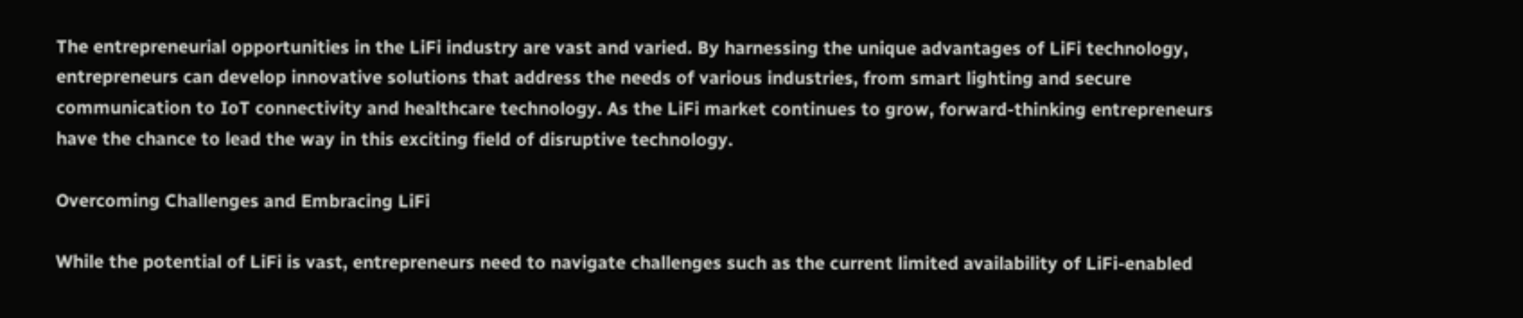The entrepreneurial opportunities in the LiFi industry are vast and varied. By harnessing the unique advantages of LiFi technology, entrepreneurs can develop innovative solutions that address the needs of various industries, from smart lighting and secure communication to IoT connectivity and healthcare technology. As the LiFi market continues to grow, forward-thinking entrepreneurs have the chance to lead the way in this exciting field of disruptive technology.

Overcoming Challenges and Embracing LiFi

While the potential of LiFi is vast, entrepreneurs need to navigate challenges such as the current limited availability of LiFi-enabled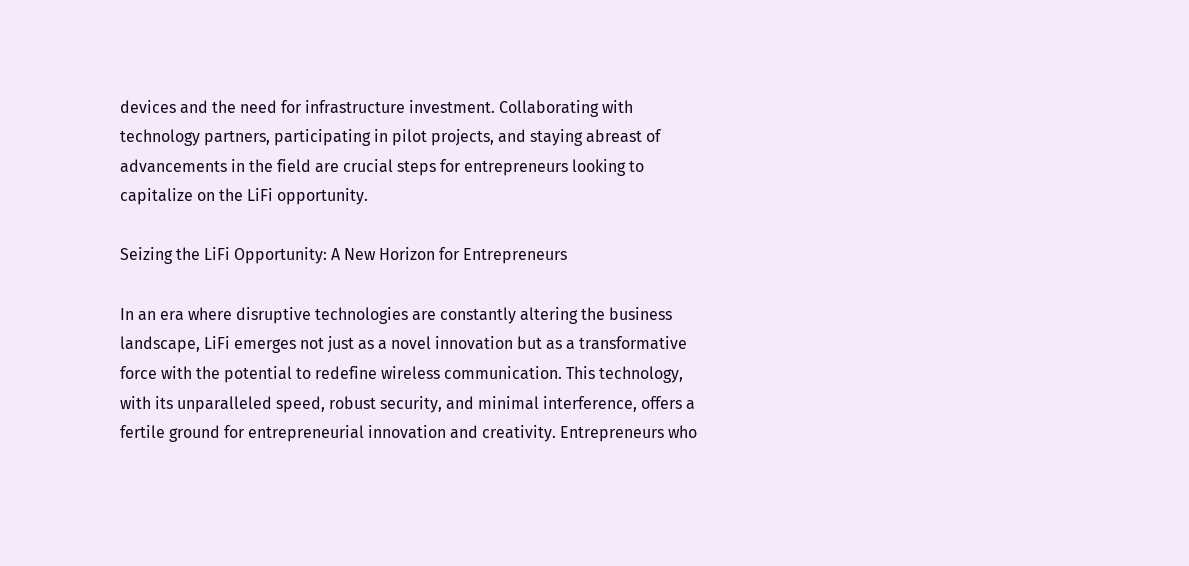devices and the need for infrastructure investment. Collaborating with technology partners, participating in pilot projects, and staying abreast of advancements in the field are crucial steps for entrepreneurs looking to capitalize on the LiFi opportunity.

Seizing the LiFi Opportunity: A New Horizon for Entrepreneurs

In an era where disruptive technologies are constantly altering the business landscape, LiFi emerges not just as a novel innovation but as a transformative force with the potential to redefine wireless communication. This technology, with its unparalleled speed, robust security, and minimal interference, offers a fertile ground for entrepreneurial innovation and creativity. Entrepreneurs who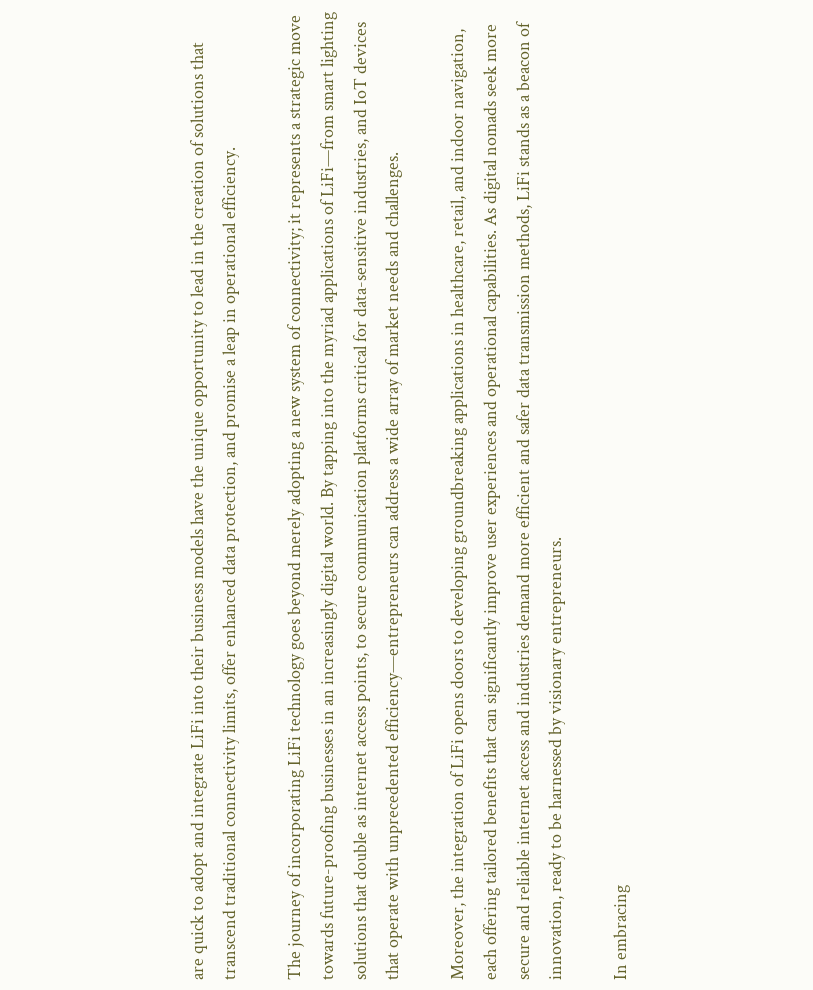are quick to adopt and integrate LiFi into their business models have the unique opportunity to lead in the creation of solutions that transcend traditional connectivity limits, offer enhanced data protection, and promise a leap in operational efficiency.

The journey of incorporating LiFi technology goes beyond merely adopting a new system of connectivity; it represents a strategic move towards future-proofing businesses in an increasingly digital world. By tapping into the myriad applications of LiFi—from smart lighting solutions that double as internet access points, to secure communication platforms critical for data-sensitive industries, and IoT devices that operate with unprecedented efficiency—entrepreneurs can address a wide array of market needs and challenges.

Moreover, the integration of LiFi opens doors to developing groundbreaking applications in healthcare, retail, and indoor navigation, each offering tailored benefits that can significantly improve user experiences and operational capabilities. As digital nomads seek more secure and reliable internet access and industries demand more efficient and safer data transmission methods, LiFi stands as a beacon of innovation, ready to be harnessed by visionary entrepreneurs.

In embracing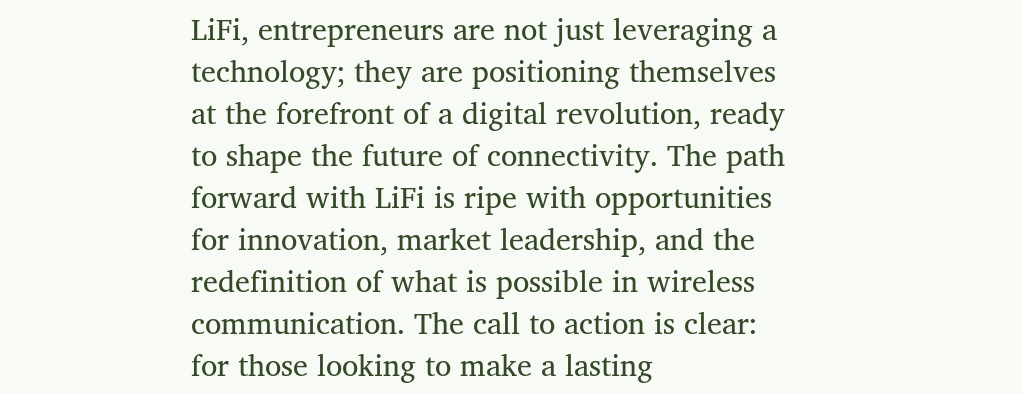LiFi, entrepreneurs are not just leveraging a technology; they are positioning themselves at the forefront of a digital revolution, ready to shape the future of connectivity. The path forward with LiFi is ripe with opportunities for innovation, market leadership, and the redefinition of what is possible in wireless communication. The call to action is clear: for those looking to make a lasting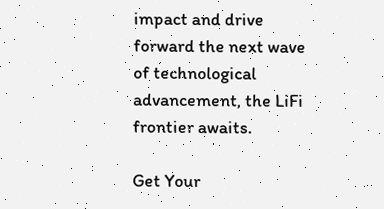impact and drive forward the next wave of technological advancement, the LiFi frontier awaits.

Get Your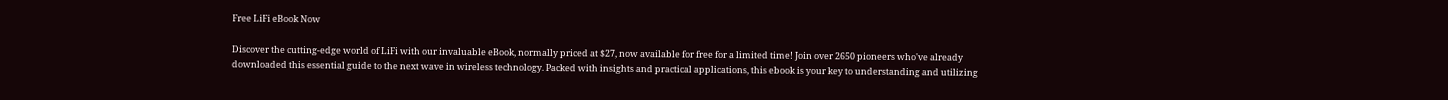Free LiFi eBook Now

Discover the cutting-edge world of LiFi with our invaluable eBook, normally priced at $27, now available for free for a limited time! Join over 2650 pioneers who've already downloaded this essential guide to the next wave in wireless technology. Packed with insights and practical applications, this ebook is your key to understanding and utilizing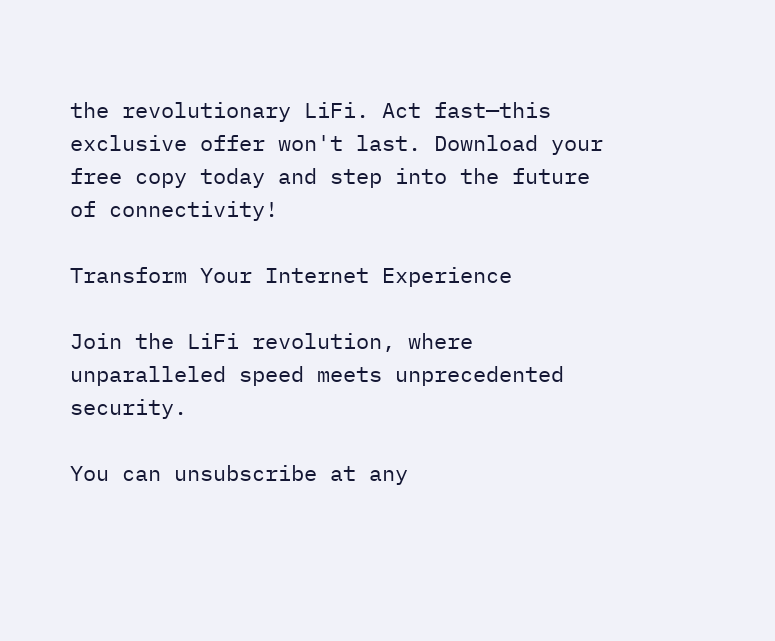the revolutionary LiFi. Act fast—this exclusive offer won't last. Download your free copy today and step into the future of connectivity!

Transform Your Internet Experience

Join the LiFi revolution, where unparalleled speed meets unprecedented security.

You can unsubscribe at any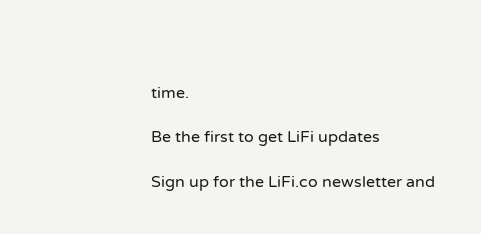time.

Be the first to get LiFi updates

Sign up for the LiFi.co newsletter and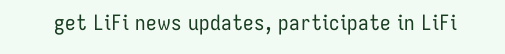get LiFi news updates, participate in LiFi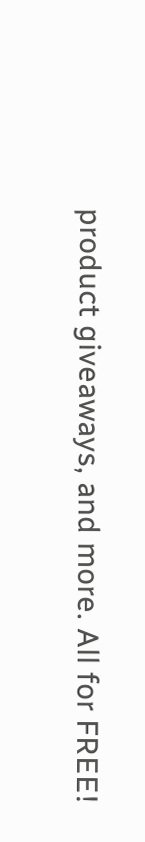product giveaways, and more. All for FREE!